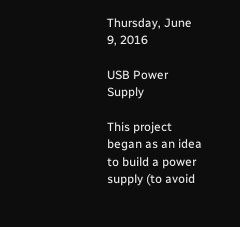Thursday, June 9, 2016

USB Power Supply

This project began as an idea to build a power supply (to avoid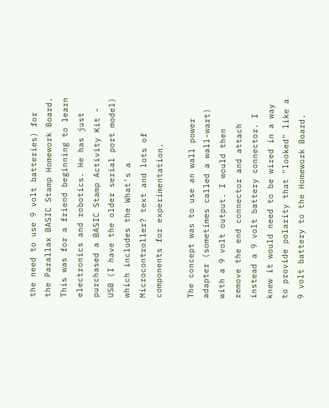the need to use 9 volt batteries) for the Parallax BASIC Stamp Homework Board. This was for a friend beginning to learn electronics and robotics. He has just purchased a BASIC Stamp Activity Kit - USB (I have the older serial port model) which includes the What's a Microcontroller? text and lots of components for experimentation.

The concept was to use an wall power adapter (sometimes called a wall-wart) with a 9 volt output. I would then remove the end connector and attach instead a 9 volt battery connector. I knew it would need to be wired in a way to provide polarity that "looked" like a 9 volt battery to the Homework Board.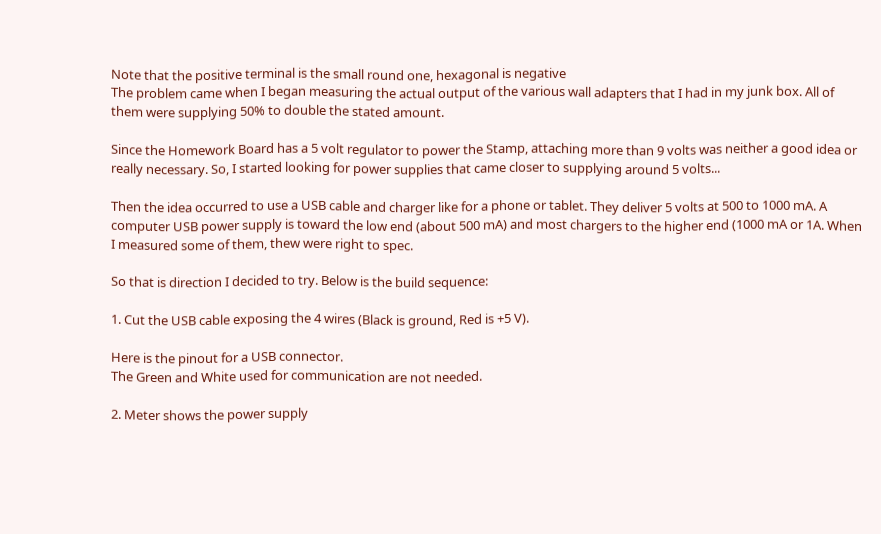Note that the positive terminal is the small round one, hexagonal is negative
The problem came when I began measuring the actual output of the various wall adapters that I had in my junk box. All of them were supplying 50% to double the stated amount.

Since the Homework Board has a 5 volt regulator to power the Stamp, attaching more than 9 volts was neither a good idea or really necessary. So, I started looking for power supplies that came closer to supplying around 5 volts...

Then the idea occurred to use a USB cable and charger like for a phone or tablet. They deliver 5 volts at 500 to 1000 mA. A computer USB power supply is toward the low end (about 500 mA) and most chargers to the higher end (1000 mA or 1A. When I measured some of them, thew were right to spec.

So that is direction I decided to try. Below is the build sequence:

1. Cut the USB cable exposing the 4 wires (Black is ground, Red is +5 V).

Here is the pinout for a USB connector.
The Green and White used for communication are not needed.

2. Meter shows the power supply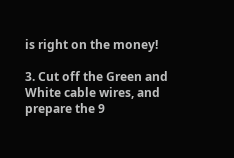is right on the money!

3. Cut off the Green and White cable wires, and prepare the 9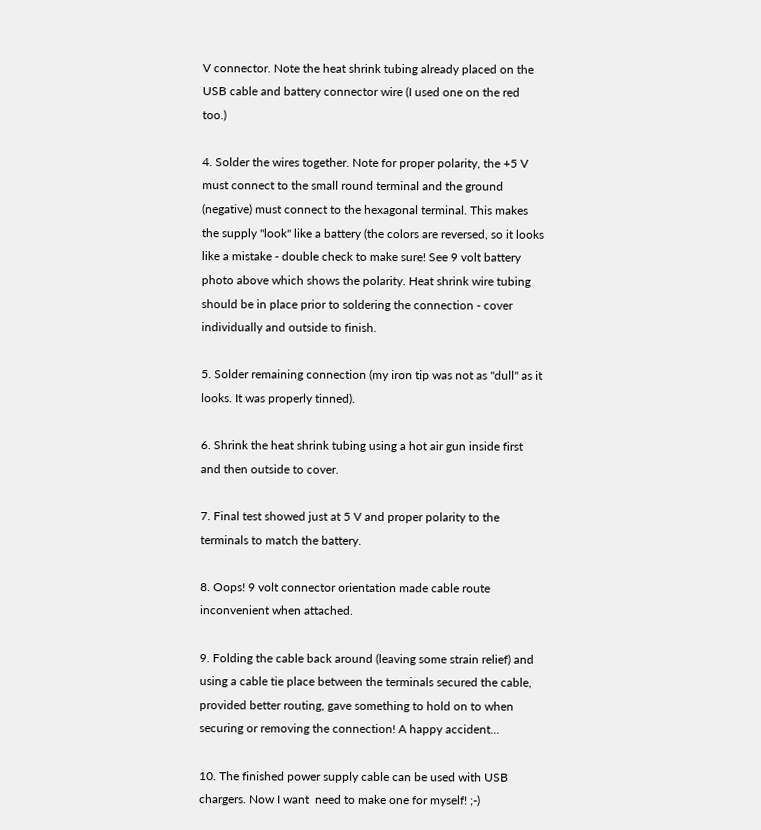V connector. Note the heat shrink tubing already placed on the USB cable and battery connector wire (I used one on the red too.)

4. Solder the wires together. Note for proper polarity, the +5 V must connect to the small round terminal and the ground (negative) must connect to the hexagonal terminal. This makes the supply "look" like a battery (the colors are reversed, so it looks like a mistake - double check to make sure! See 9 volt battery photo above which shows the polarity. Heat shrink wire tubing should be in place prior to soldering the connection - cover individually and outside to finish.

5. Solder remaining connection (my iron tip was not as "dull" as it looks. It was properly tinned).

6. Shrink the heat shrink tubing using a hot air gun inside first and then outside to cover.

7. Final test showed just at 5 V and proper polarity to the terminals to match the battery.

8. Oops! 9 volt connector orientation made cable route inconvenient when attached.

9. Folding the cable back around (leaving some strain relief) and using a cable tie place between the terminals secured the cable, provided better routing, gave something to hold on to when securing or removing the connection! A happy accident...

10. The finished power supply cable can be used with USB chargers. Now I want  need to make one for myself! ;-)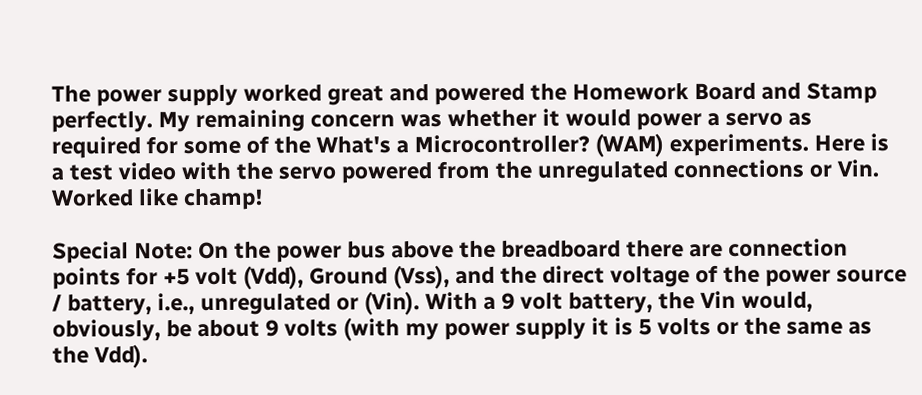The power supply worked great and powered the Homework Board and Stamp perfectly. My remaining concern was whether it would power a servo as required for some of the What's a Microcontroller? (WAM) experiments. Here is a test video with the servo powered from the unregulated connections or Vin. Worked like champ!

Special Note: On the power bus above the breadboard there are connection points for +5 volt (Vdd), Ground (Vss), and the direct voltage of the power source / battery, i.e., unregulated or (Vin). With a 9 volt battery, the Vin would, obviously, be about 9 volts (with my power supply it is 5 volts or the same as the Vdd).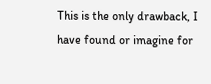This is the only drawback, I have found or imagine for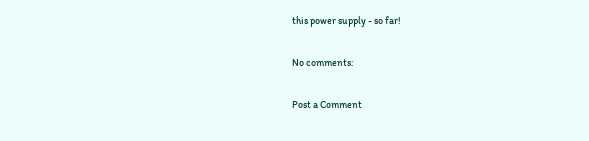this power supply - so far!

No comments:

Post a Comment